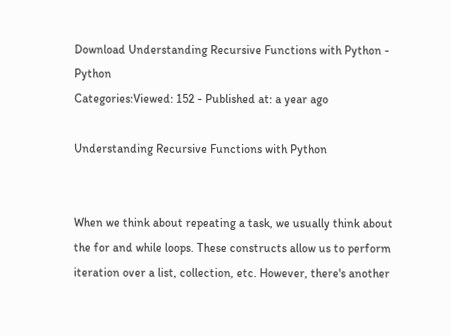Download Understanding Recursive Functions with Python - Python
Categories:Viewed: 152 - Published at: a year ago

Understanding Recursive Functions with Python


When we think about repeating a task, we usually think about the for and while loops. These constructs allow us to perform iteration over a list, collection, etc. However, there's another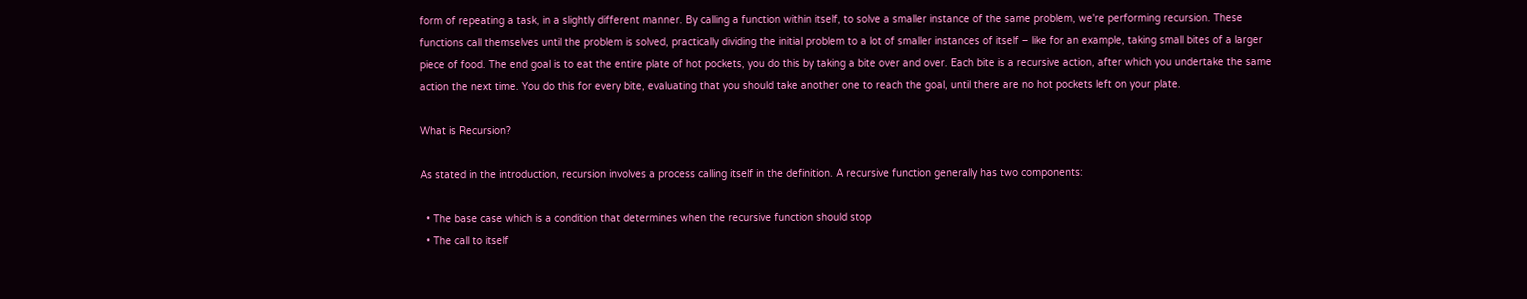form of repeating a task, in a slightly different manner. By calling a function within itself, to solve a smaller instance of the same problem, we're performing recursion. These functions call themselves until the problem is solved, practically dividing the initial problem to a lot of smaller instances of itself – like for an example, taking small bites of a larger piece of food. The end goal is to eat the entire plate of hot pockets, you do this by taking a bite over and over. Each bite is a recursive action, after which you undertake the same action the next time. You do this for every bite, evaluating that you should take another one to reach the goal, until there are no hot pockets left on your plate.

What is Recursion?

As stated in the introduction, recursion involves a process calling itself in the definition. A recursive function generally has two components:

  • The base case which is a condition that determines when the recursive function should stop
  • The call to itself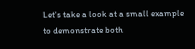Let's take a look at a small example to demonstrate both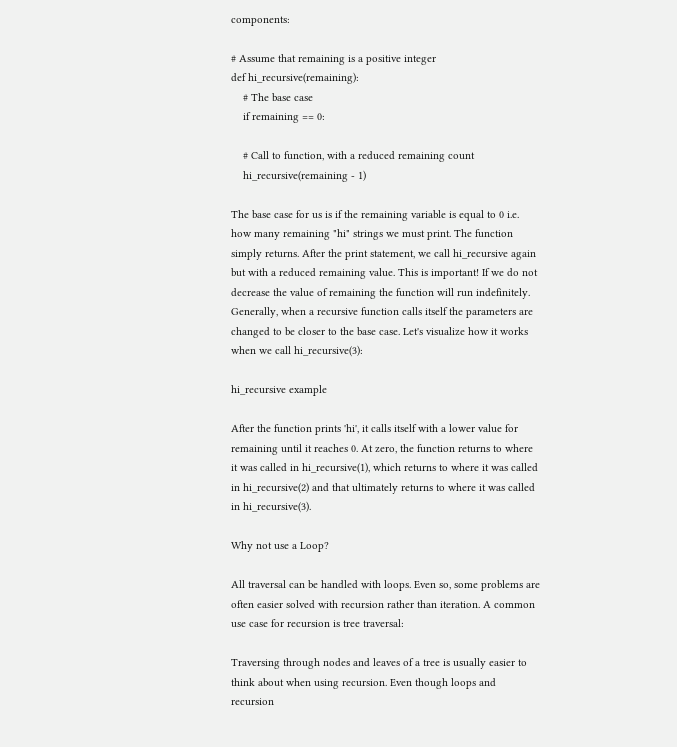components:

# Assume that remaining is a positive integer
def hi_recursive(remaining):
    # The base case
    if remaining == 0:

    # Call to function, with a reduced remaining count
    hi_recursive(remaining - 1)

The base case for us is if the remaining variable is equal to 0 i.e. how many remaining "hi" strings we must print. The function simply returns. After the print statement, we call hi_recursive again but with a reduced remaining value. This is important! If we do not decrease the value of remaining the function will run indefinitely. Generally, when a recursive function calls itself the parameters are changed to be closer to the base case. Let's visualize how it works when we call hi_recursive(3):

hi_recursive example

After the function prints 'hi', it calls itself with a lower value for remaining until it reaches 0. At zero, the function returns to where it was called in hi_recursive(1), which returns to where it was called in hi_recursive(2) and that ultimately returns to where it was called in hi_recursive(3).

Why not use a Loop?

All traversal can be handled with loops. Even so, some problems are often easier solved with recursion rather than iteration. A common use case for recursion is tree traversal:

Traversing through nodes and leaves of a tree is usually easier to think about when using recursion. Even though loops and recursion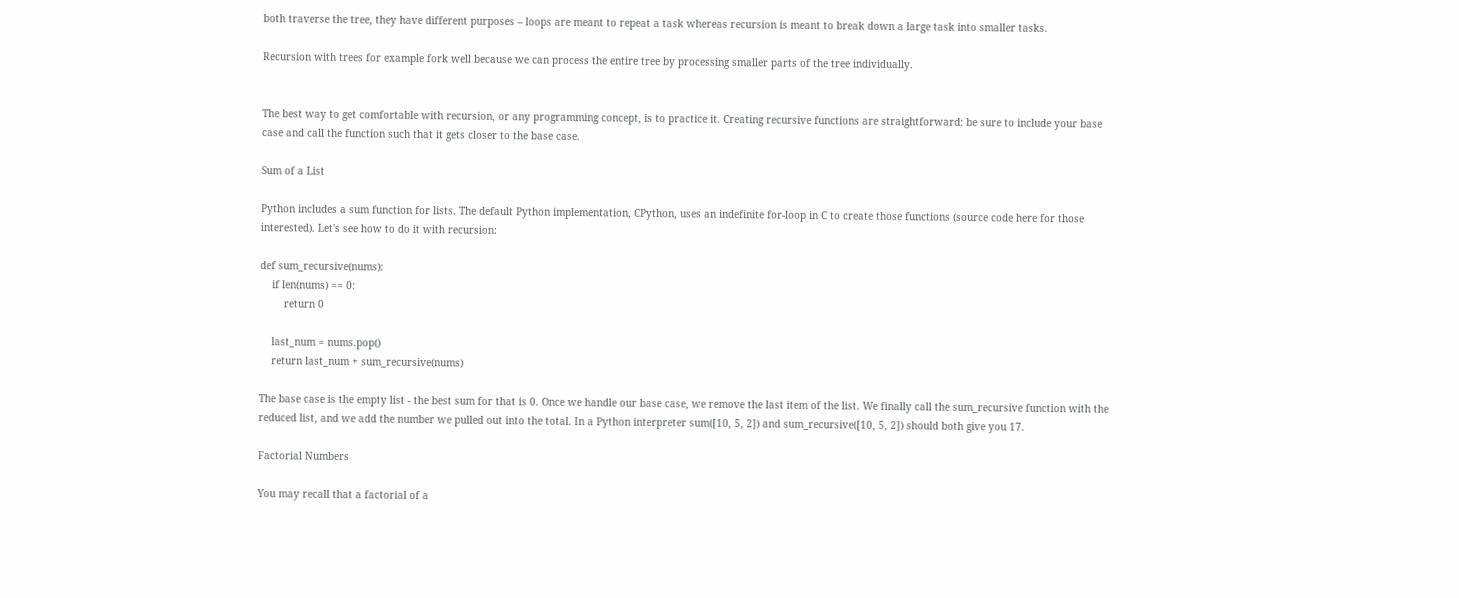both traverse the tree, they have different purposes – loops are meant to repeat a task whereas recursion is meant to break down a large task into smaller tasks.

Recursion with trees for example fork well because we can process the entire tree by processing smaller parts of the tree individually.


The best way to get comfortable with recursion, or any programming concept, is to practice it. Creating recursive functions are straightforward: be sure to include your base case and call the function such that it gets closer to the base case.

Sum of a List

Python includes a sum function for lists. The default Python implementation, CPython, uses an indefinite for-loop in C to create those functions (source code here for those interested). Let's see how to do it with recursion:

def sum_recursive(nums):
    if len(nums) == 0:
        return 0

    last_num = nums.pop()
    return last_num + sum_recursive(nums)

The base case is the empty list - the best sum for that is 0. Once we handle our base case, we remove the last item of the list. We finally call the sum_recursive function with the reduced list, and we add the number we pulled out into the total. In a Python interpreter sum([10, 5, 2]) and sum_recursive([10, 5, 2]) should both give you 17.

Factorial Numbers

You may recall that a factorial of a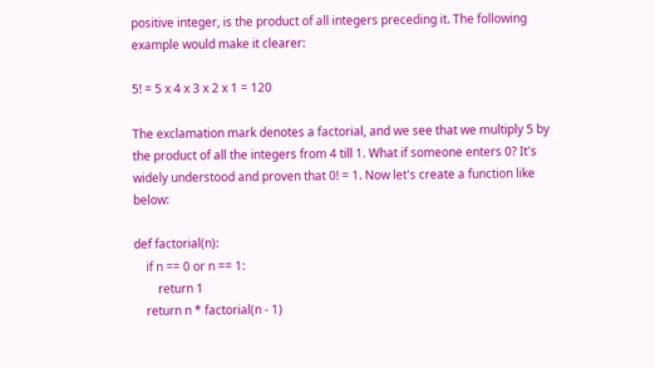positive integer, is the product of all integers preceding it. The following example would make it clearer:

5! = 5 x 4 x 3 x 2 x 1 = 120

The exclamation mark denotes a factorial, and we see that we multiply 5 by the product of all the integers from 4 till 1. What if someone enters 0? It's widely understood and proven that 0! = 1. Now let's create a function like below:

def factorial(n):
    if n == 0 or n == 1:
        return 1
    return n * factorial(n - 1)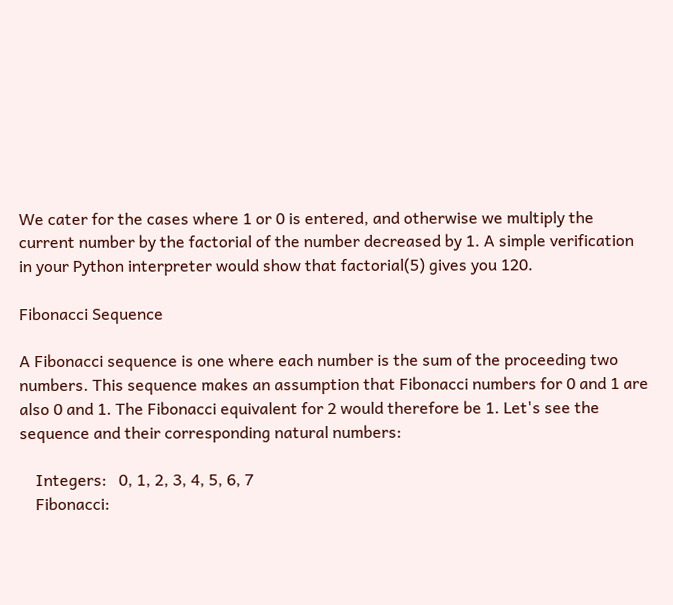We cater for the cases where 1 or 0 is entered, and otherwise we multiply the current number by the factorial of the number decreased by 1. A simple verification in your Python interpreter would show that factorial(5) gives you 120.

Fibonacci Sequence

A Fibonacci sequence is one where each number is the sum of the proceeding two numbers. This sequence makes an assumption that Fibonacci numbers for 0 and 1 are also 0 and 1. The Fibonacci equivalent for 2 would therefore be 1. Let's see the sequence and their corresponding natural numbers:

    Integers:   0, 1, 2, 3, 4, 5, 6, 7
    Fibonacci: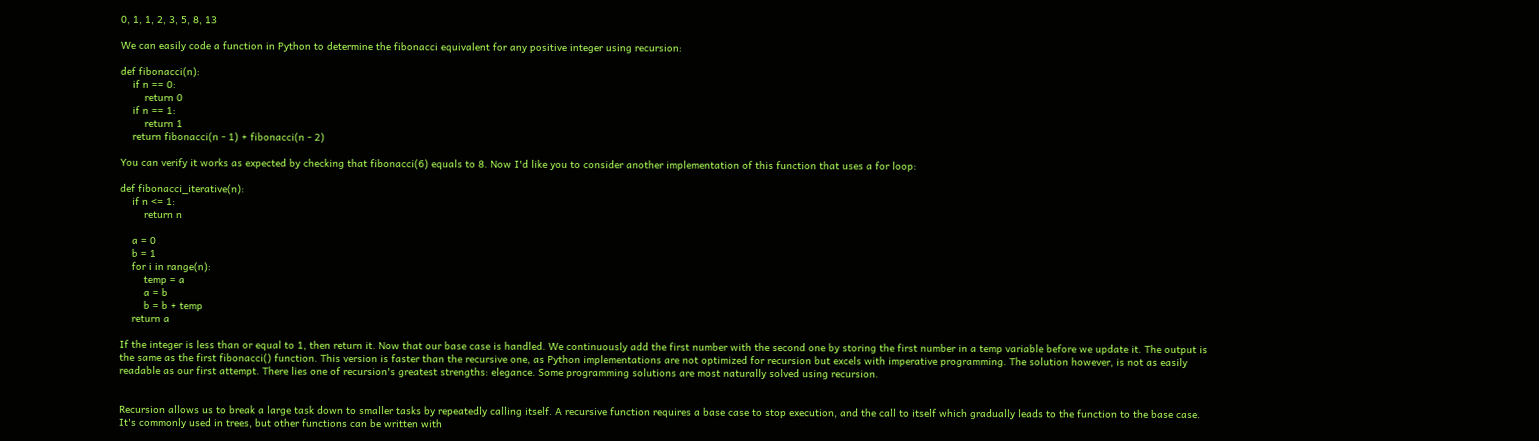0, 1, 1, 2, 3, 5, 8, 13

We can easily code a function in Python to determine the fibonacci equivalent for any positive integer using recursion:

def fibonacci(n):
    if n == 0:
        return 0
    if n == 1:
        return 1
    return fibonacci(n - 1) + fibonacci(n - 2)

You can verify it works as expected by checking that fibonacci(6) equals to 8. Now I'd like you to consider another implementation of this function that uses a for loop:

def fibonacci_iterative(n):
    if n <= 1:
        return n

    a = 0
    b = 1
    for i in range(n):
        temp = a
        a = b
        b = b + temp
    return a

If the integer is less than or equal to 1, then return it. Now that our base case is handled. We continuously add the first number with the second one by storing the first number in a temp variable before we update it. The output is the same as the first fibonacci() function. This version is faster than the recursive one, as Python implementations are not optimized for recursion but excels with imperative programming. The solution however, is not as easily readable as our first attempt. There lies one of recursion's greatest strengths: elegance. Some programming solutions are most naturally solved using recursion.


Recursion allows us to break a large task down to smaller tasks by repeatedly calling itself. A recursive function requires a base case to stop execution, and the call to itself which gradually leads to the function to the base case. It's commonly used in trees, but other functions can be written with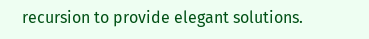recursion to provide elegant solutions.